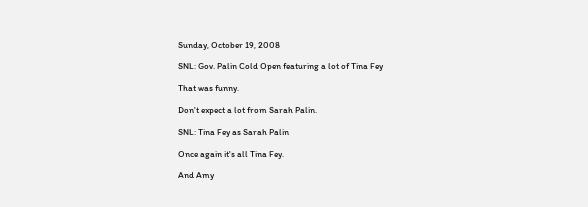Sunday, October 19, 2008

SNL: Gov. Palin Cold Open featuring a lot of Tina Fey

That was funny.

Don't expect a lot from Sarah Palin.

SNL: Tina Fey as Sarah Palin

Once again it's all Tina Fey.

And Amy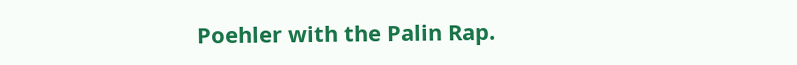Poehler with the Palin Rap.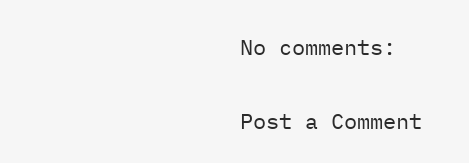No comments:

Post a Comment